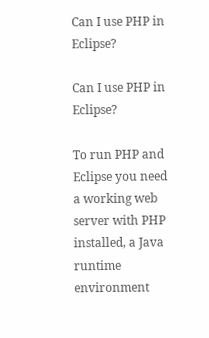Can I use PHP in Eclipse?

Can I use PHP in Eclipse?

To run PHP and Eclipse you need a working web server with PHP installed, a Java runtime environment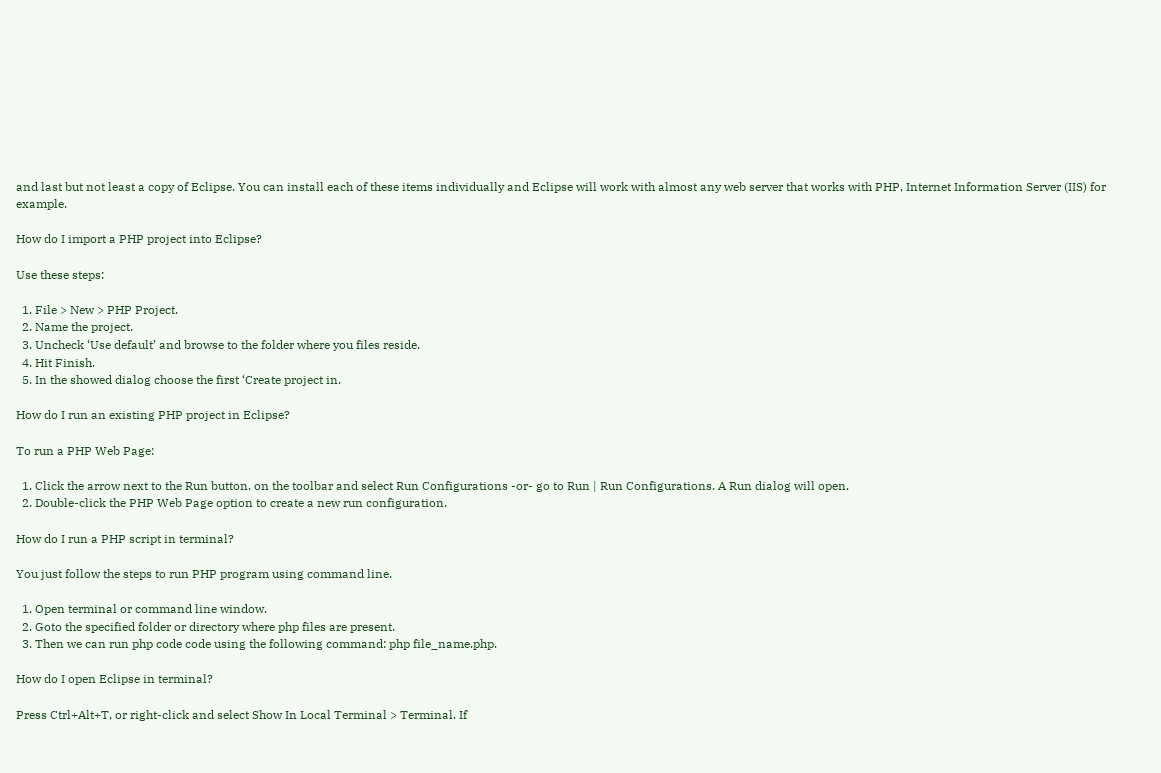and last but not least a copy of Eclipse. You can install each of these items individually and Eclipse will work with almost any web server that works with PHP, Internet Information Server (IIS) for example.

How do I import a PHP project into Eclipse?

Use these steps:

  1. File > New > PHP Project.
  2. Name the project.
  3. Uncheck ‘Use default’ and browse to the folder where you files reside.
  4. Hit Finish.
  5. In the showed dialog choose the first ‘Create project in.

How do I run an existing PHP project in Eclipse?

To run a PHP Web Page:

  1. Click the arrow next to the Run button. on the toolbar and select Run Configurations -or- go to Run | Run Configurations. A Run dialog will open.
  2. Double-click the PHP Web Page option to create a new run configuration.

How do I run a PHP script in terminal?

You just follow the steps to run PHP program using command line.

  1. Open terminal or command line window.
  2. Goto the specified folder or directory where php files are present.
  3. Then we can run php code code using the following command: php file_name.php.

How do I open Eclipse in terminal?

Press Ctrl+Alt+T, or right-click and select Show In Local Terminal > Terminal. If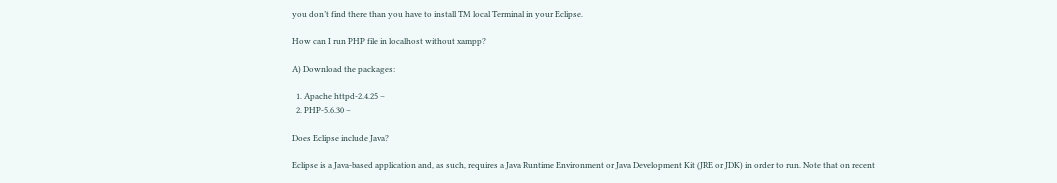you don’t find there than you have to install TM local Terminal in your Eclipse.

How can I run PHP file in localhost without xampp?

A) Download the packages:

  1. Apache httpd-2.4.25 –
  2. PHP-5.6.30 –

Does Eclipse include Java?

Eclipse is a Java-based application and, as such, requires a Java Runtime Environment or Java Development Kit (JRE or JDK) in order to run. Note that on recent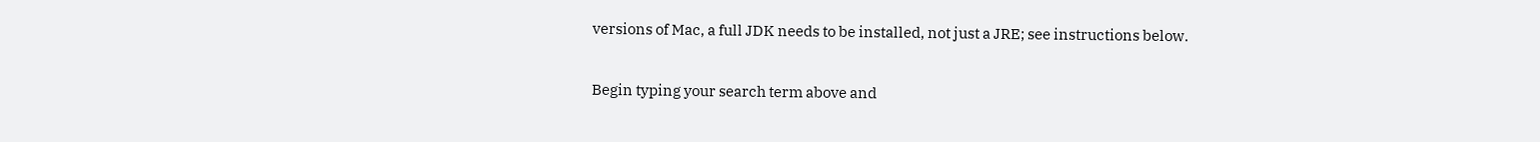versions of Mac, a full JDK needs to be installed, not just a JRE; see instructions below.

Begin typing your search term above and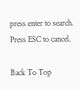press enter to search. Press ESC to cancel.

Back To Top